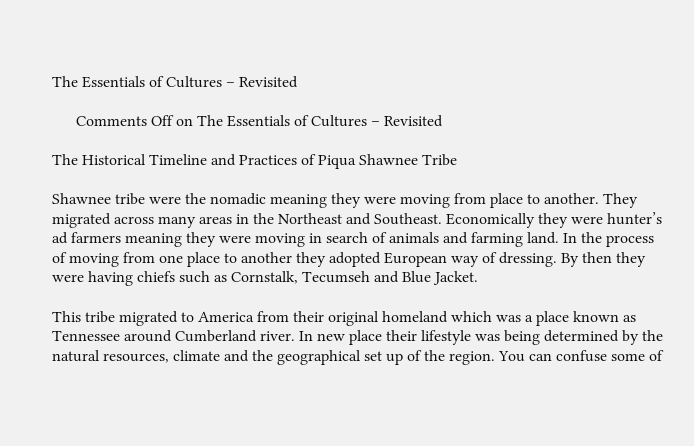The Essentials of Cultures – Revisited

      Comments Off on The Essentials of Cultures – Revisited

The Historical Timeline and Practices of Piqua Shawnee Tribe

Shawnee tribe were the nomadic meaning they were moving from place to another. They migrated across many areas in the Northeast and Southeast. Economically they were hunter’s ad farmers meaning they were moving in search of animals and farming land. In the process of moving from one place to another they adopted European way of dressing. By then they were having chiefs such as Cornstalk, Tecumseh and Blue Jacket.

This tribe migrated to America from their original homeland which was a place known as Tennessee around Cumberland river. In new place their lifestyle was being determined by the natural resources, climate and the geographical set up of the region. You can confuse some of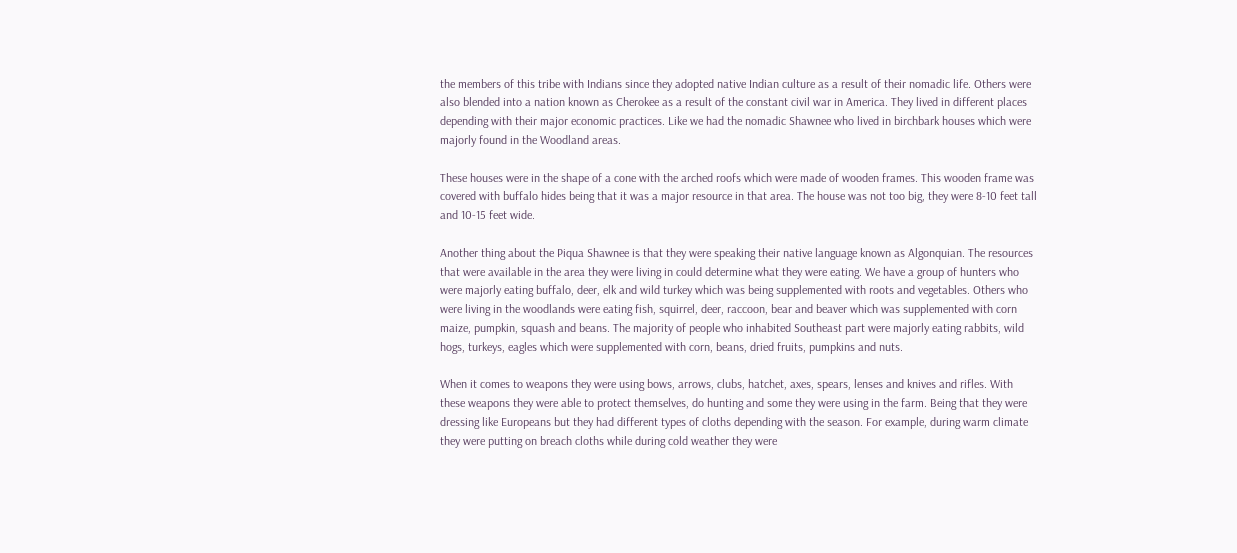the members of this tribe with Indians since they adopted native Indian culture as a result of their nomadic life. Others were also blended into a nation known as Cherokee as a result of the constant civil war in America. They lived in different places depending with their major economic practices. Like we had the nomadic Shawnee who lived in birchbark houses which were majorly found in the Woodland areas.

These houses were in the shape of a cone with the arched roofs which were made of wooden frames. This wooden frame was covered with buffalo hides being that it was a major resource in that area. The house was not too big, they were 8-10 feet tall and 10-15 feet wide.

Another thing about the Piqua Shawnee is that they were speaking their native language known as Algonquian. The resources that were available in the area they were living in could determine what they were eating. We have a group of hunters who were majorly eating buffalo, deer, elk and wild turkey which was being supplemented with roots and vegetables. Others who were living in the woodlands were eating fish, squirrel, deer, raccoon, bear and beaver which was supplemented with corn maize, pumpkin, squash and beans. The majority of people who inhabited Southeast part were majorly eating rabbits, wild hogs, turkeys, eagles which were supplemented with corn, beans, dried fruits, pumpkins and nuts.

When it comes to weapons they were using bows, arrows, clubs, hatchet, axes, spears, lenses and knives and rifles. With these weapons they were able to protect themselves, do hunting and some they were using in the farm. Being that they were dressing like Europeans but they had different types of cloths depending with the season. For example, during warm climate they were putting on breach cloths while during cold weather they were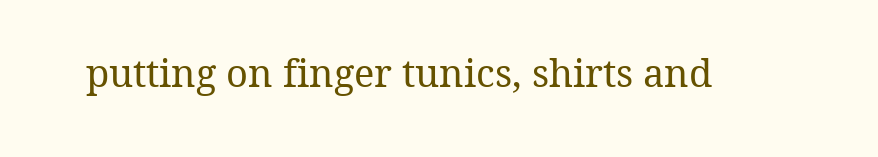putting on finger tunics, shirts and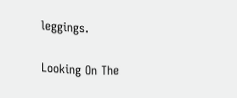leggings.

Looking On The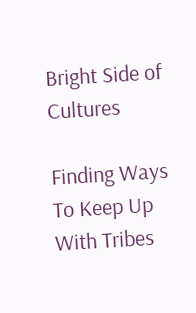Bright Side of Cultures

Finding Ways To Keep Up With Tribes